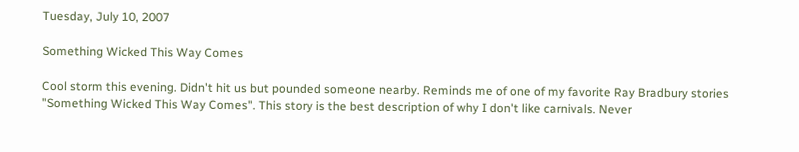Tuesday, July 10, 2007

Something Wicked This Way Comes

Cool storm this evening. Didn't hit us but pounded someone nearby. Reminds me of one of my favorite Ray Bradbury stories "Something Wicked This Way Comes". This story is the best description of why I don't like carnivals. Never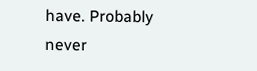have. Probably never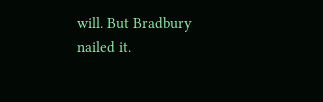will. But Bradbury nailed it.